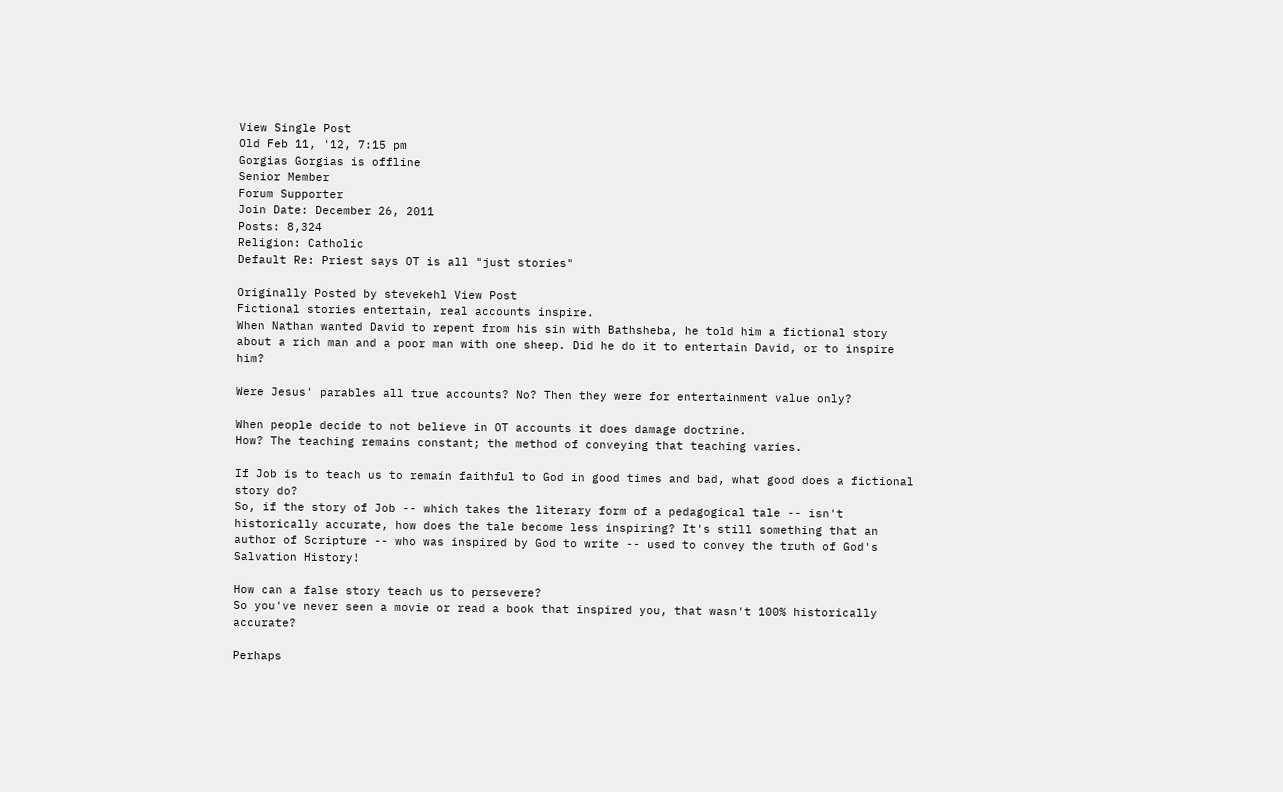View Single Post
Old Feb 11, '12, 7:15 pm
Gorgias Gorgias is offline
Senior Member
Forum Supporter
Join Date: December 26, 2011
Posts: 8,324
Religion: Catholic
Default Re: Priest says OT is all "just stories"

Originally Posted by stevekehl View Post
Fictional stories entertain, real accounts inspire.
When Nathan wanted David to repent from his sin with Bathsheba, he told him a fictional story about a rich man and a poor man with one sheep. Did he do it to entertain David, or to inspire him?

Were Jesus' parables all true accounts? No? Then they were for entertainment value only?

When people decide to not believe in OT accounts it does damage doctrine.
How? The teaching remains constant; the method of conveying that teaching varies.

If Job is to teach us to remain faithful to God in good times and bad, what good does a fictional story do?
So, if the story of Job -- which takes the literary form of a pedagogical tale -- isn't historically accurate, how does the tale become less inspiring? It's still something that an author of Scripture -- who was inspired by God to write -- used to convey the truth of God's Salvation History!

How can a false story teach us to persevere?
So you've never seen a movie or read a book that inspired you, that wasn't 100% historically accurate?

Perhaps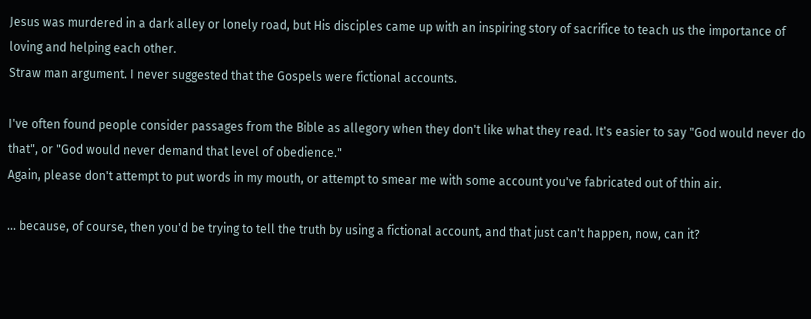Jesus was murdered in a dark alley or lonely road, but His disciples came up with an inspiring story of sacrifice to teach us the importance of loving and helping each other.
Straw man argument. I never suggested that the Gospels were fictional accounts.

I've often found people consider passages from the Bible as allegory when they don't like what they read. It's easier to say "God would never do that", or "God would never demand that level of obedience."
Again, please don't attempt to put words in my mouth, or attempt to smear me with some account you've fabricated out of thin air.

... because, of course, then you'd be trying to tell the truth by using a fictional account, and that just can't happen, now, can it?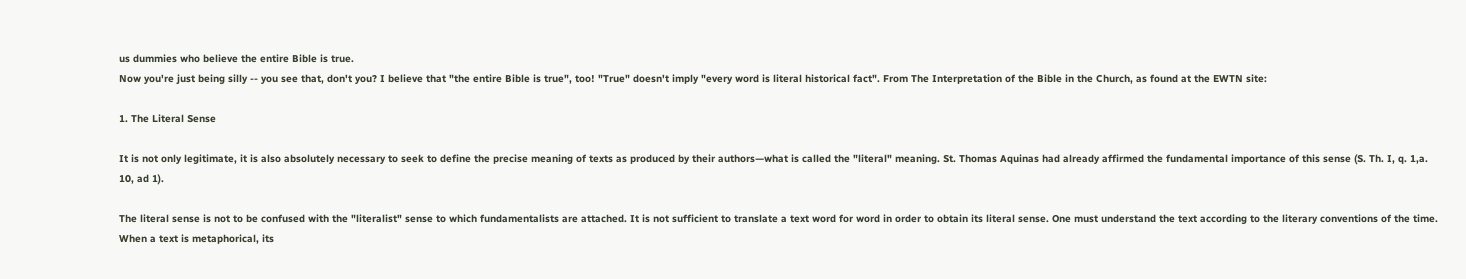us dummies who believe the entire Bible is true.
Now you're just being silly -- you see that, don't you? I believe that "the entire Bible is true", too! "True" doesn't imply "every word is literal historical fact". From The Interpretation of the Bible in the Church, as found at the EWTN site:

1. The Literal Sense

It is not only legitimate, it is also absolutely necessary to seek to define the precise meaning of texts as produced by their authors—what is called the "literal" meaning. St. Thomas Aquinas had already affirmed the fundamental importance of this sense (S. Th. I, q. 1,a. 10, ad 1).

The literal sense is not to be confused with the "literalist" sense to which fundamentalists are attached. It is not sufficient to translate a text word for word in order to obtain its literal sense. One must understand the text according to the literary conventions of the time. When a text is metaphorical, its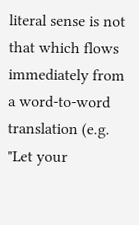literal sense is not that which flows immediately from a word-to-word translation (e.g. "Let your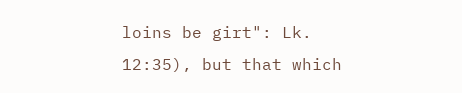loins be girt": Lk. 12:35), but that which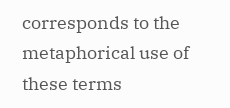corresponds to the metaphorical use of these terms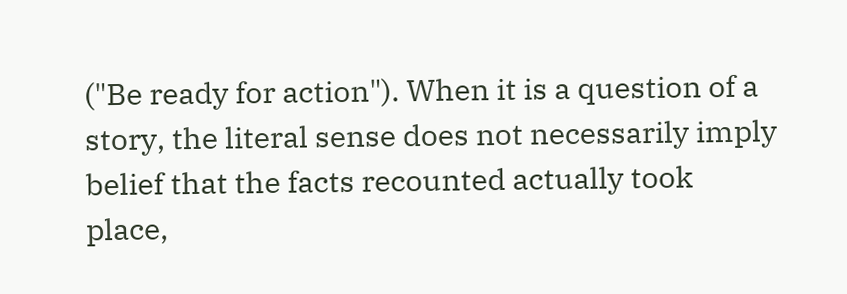("Be ready for action"). When it is a question of a story, the literal sense does not necessarily imply belief that the facts recounted actually took place,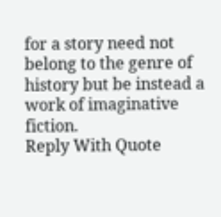for a story need not belong to the genre of history but be instead a work of imaginative fiction.
Reply With Quote